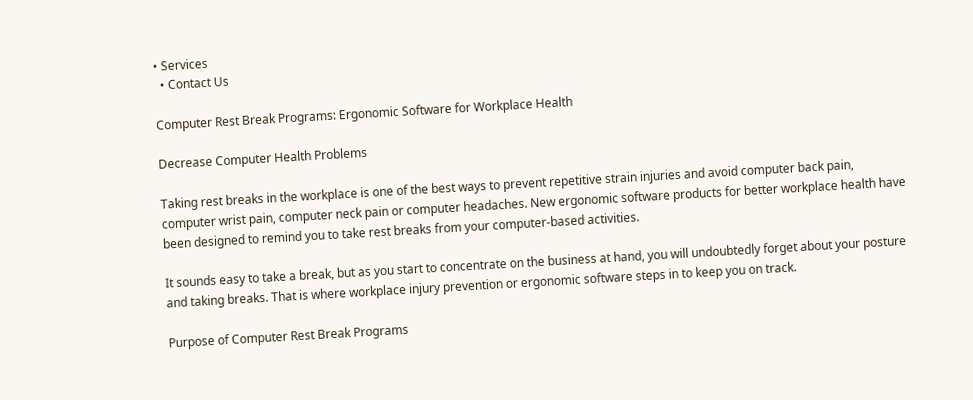• Services
  • Contact Us

Computer Rest Break Programs: Ergonomic Software for Workplace Health

Decrease Computer Health Problems

Taking rest breaks in the workplace is one of the best ways to prevent repetitive strain injuries and avoid computer back pain, computer wrist pain, computer neck pain or computer headaches. New ergonomic software products for better workplace health have been designed to remind you to take rest breaks from your computer-based activities.

It sounds easy to take a break, but as you start to concentrate on the business at hand, you will undoubtedly forget about your posture and taking breaks. That is where workplace injury prevention or ergonomic software steps in to keep you on track.

Purpose of Computer Rest Break Programs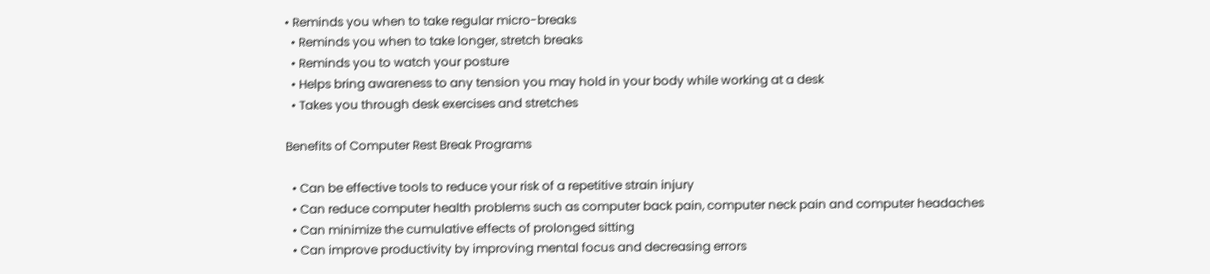• Reminds you when to take regular micro-breaks
  • Reminds you when to take longer, stretch breaks
  • Reminds you to watch your posture
  • Helps bring awareness to any tension you may hold in your body while working at a desk
  • Takes you through desk exercises and stretches

Benefits of Computer Rest Break Programs

  • Can be effective tools to reduce your risk of a repetitive strain injury
  • Can reduce computer health problems such as computer back pain, computer neck pain and computer headaches
  • Can minimize the cumulative effects of prolonged sitting
  • Can improve productivity by improving mental focus and decreasing errors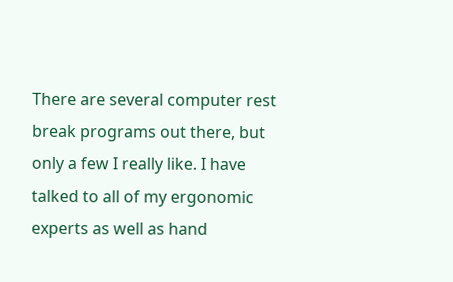There are several computer rest break programs out there, but only a few I really like. I have talked to all of my ergonomic experts as well as hand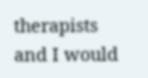therapists and I would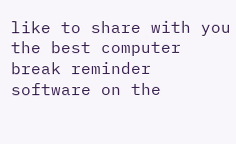like to share with you the best computer break reminder software on the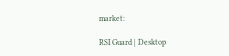market:

RSI Guard | Desktop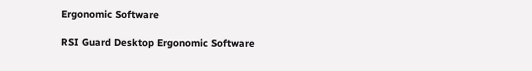Ergonomic Software

RSI Guard Desktop Ergonomic Software